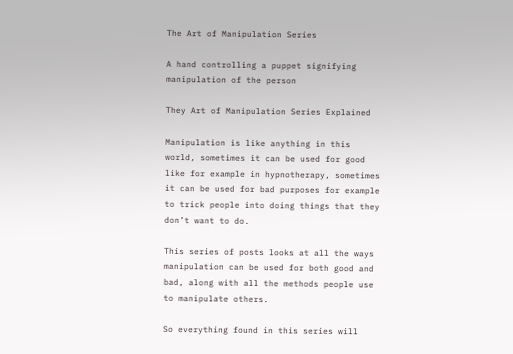The Art of Manipulation Series

A hand controlling a puppet signifying manipulation of the person

They Art of Manipulation Series Explained

Manipulation is like anything in this world, sometimes it can be used for good like for example in hypnotherapy, sometimes it can be used for bad purposes for example to trick people into doing things that they don’t want to do.

This series of posts looks at all the ways manipulation can be used for both good and bad, along with all the methods people use to manipulate others.

So everything found in this series will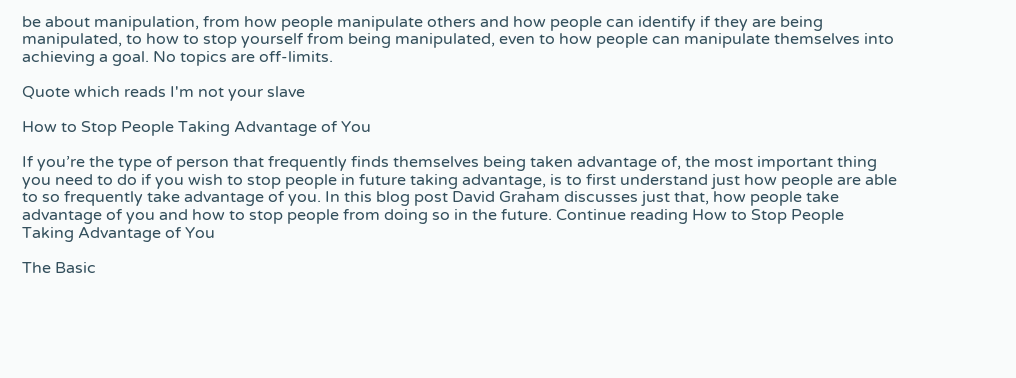be about manipulation, from how people manipulate others and how people can identify if they are being manipulated, to how to stop yourself from being manipulated, even to how people can manipulate themselves into achieving a goal. No topics are off-limits.

Quote which reads I'm not your slave

How to Stop People Taking Advantage of You

If you’re the type of person that frequently finds themselves being taken advantage of, the most important thing you need to do if you wish to stop people in future taking advantage, is to first understand just how people are able to so frequently take advantage of you. In this blog post David Graham discusses just that, how people take advantage of you and how to stop people from doing so in the future. Continue reading How to Stop People Taking Advantage of You

The Basic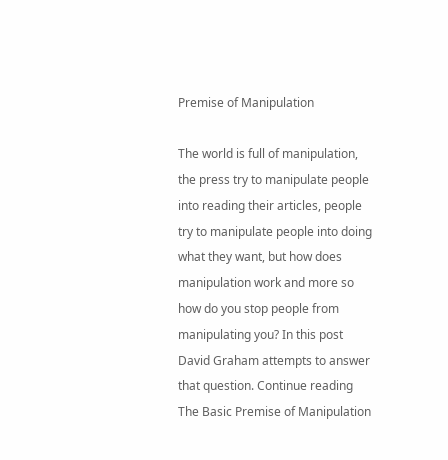Premise of Manipulation

The world is full of manipulation, the press try to manipulate people into reading their articles, people try to manipulate people into doing what they want, but how does manipulation work and more so how do you stop people from manipulating you? In this post David Graham attempts to answer that question. Continue reading The Basic Premise of Manipulation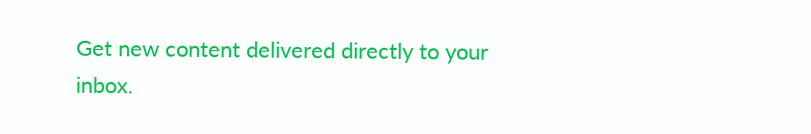Get new content delivered directly to your inbox.